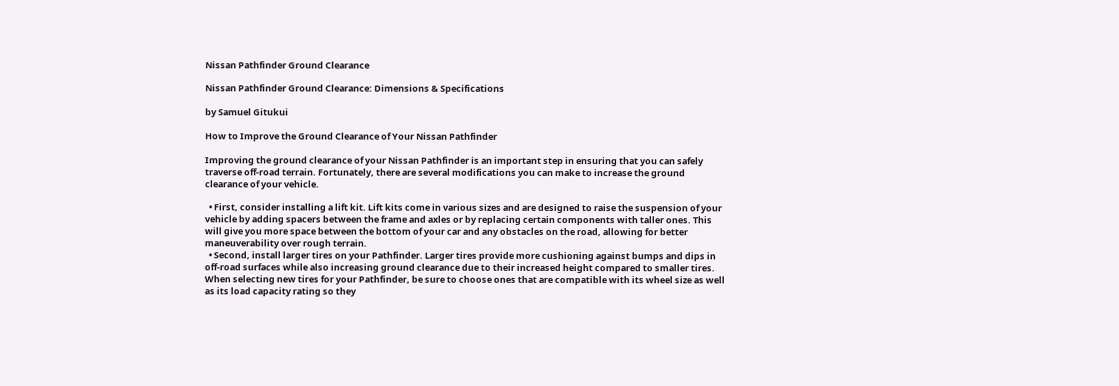Nissan Pathfinder Ground Clearance

Nissan Pathfinder Ground Clearance: Dimensions & Specifications

by Samuel Gitukui

How to Improve the Ground Clearance of Your Nissan Pathfinder

Improving the ground clearance of your Nissan Pathfinder is an important step in ensuring that you can safely traverse off-road terrain. Fortunately, there are several modifications you can make to increase the ground clearance of your vehicle.

  • First, consider installing a lift kit. Lift kits come in various sizes and are designed to raise the suspension of your vehicle by adding spacers between the frame and axles or by replacing certain components with taller ones. This will give you more space between the bottom of your car and any obstacles on the road, allowing for better maneuverability over rough terrain.
  • Second, install larger tires on your Pathfinder. Larger tires provide more cushioning against bumps and dips in off-road surfaces while also increasing ground clearance due to their increased height compared to smaller tires. When selecting new tires for your Pathfinder, be sure to choose ones that are compatible with its wheel size as well as its load capacity rating so they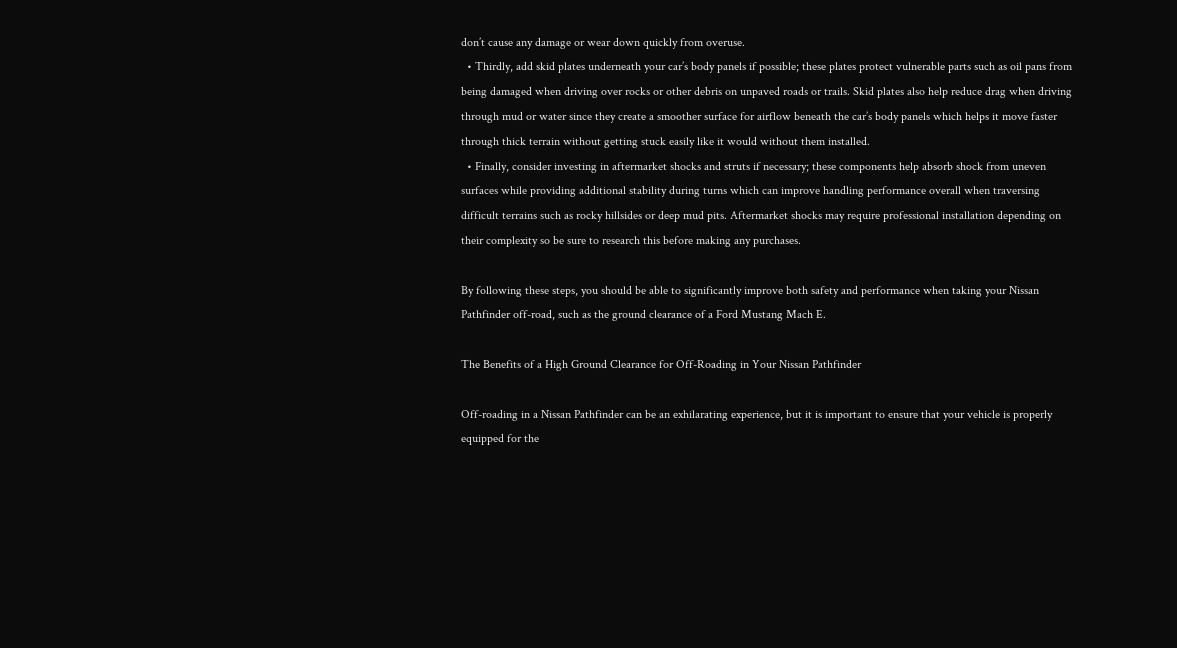don’t cause any damage or wear down quickly from overuse.
  • Thirdly, add skid plates underneath your car’s body panels if possible; these plates protect vulnerable parts such as oil pans from being damaged when driving over rocks or other debris on unpaved roads or trails. Skid plates also help reduce drag when driving through mud or water since they create a smoother surface for airflow beneath the car’s body panels which helps it move faster through thick terrain without getting stuck easily like it would without them installed.
  • Finally, consider investing in aftermarket shocks and struts if necessary; these components help absorb shock from uneven surfaces while providing additional stability during turns which can improve handling performance overall when traversing difficult terrains such as rocky hillsides or deep mud pits. Aftermarket shocks may require professional installation depending on their complexity so be sure to research this before making any purchases.

By following these steps, you should be able to significantly improve both safety and performance when taking your Nissan Pathfinder off-road, such as the ground clearance of a Ford Mustang Mach E.

The Benefits of a High Ground Clearance for Off-Roading in Your Nissan Pathfinder

Off-roading in a Nissan Pathfinder can be an exhilarating experience, but it is important to ensure that your vehicle is properly equipped for the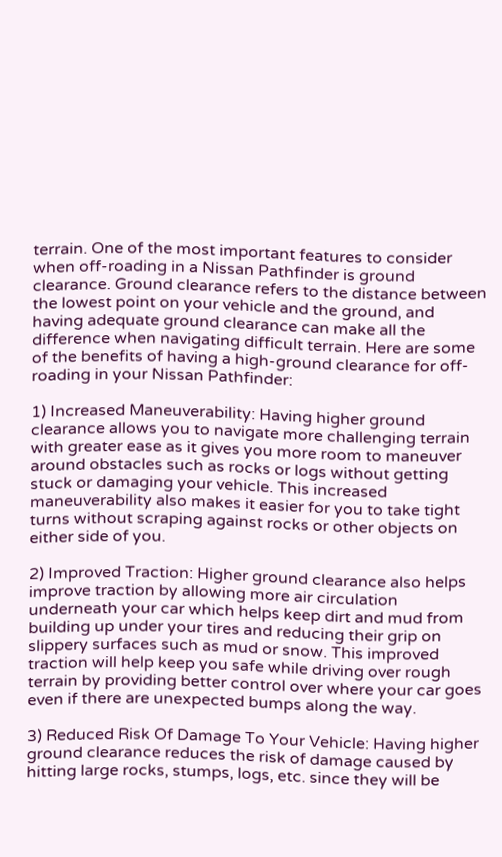terrain. One of the most important features to consider when off-roading in a Nissan Pathfinder is ground clearance. Ground clearance refers to the distance between the lowest point on your vehicle and the ground, and having adequate ground clearance can make all the difference when navigating difficult terrain. Here are some of the benefits of having a high-ground clearance for off-roading in your Nissan Pathfinder:

1) Increased Maneuverability: Having higher ground clearance allows you to navigate more challenging terrain with greater ease as it gives you more room to maneuver around obstacles such as rocks or logs without getting stuck or damaging your vehicle. This increased maneuverability also makes it easier for you to take tight turns without scraping against rocks or other objects on either side of you.

2) Improved Traction: Higher ground clearance also helps improve traction by allowing more air circulation underneath your car which helps keep dirt and mud from building up under your tires and reducing their grip on slippery surfaces such as mud or snow. This improved traction will help keep you safe while driving over rough terrain by providing better control over where your car goes even if there are unexpected bumps along the way.

3) Reduced Risk Of Damage To Your Vehicle: Having higher ground clearance reduces the risk of damage caused by hitting large rocks, stumps, logs, etc. since they will be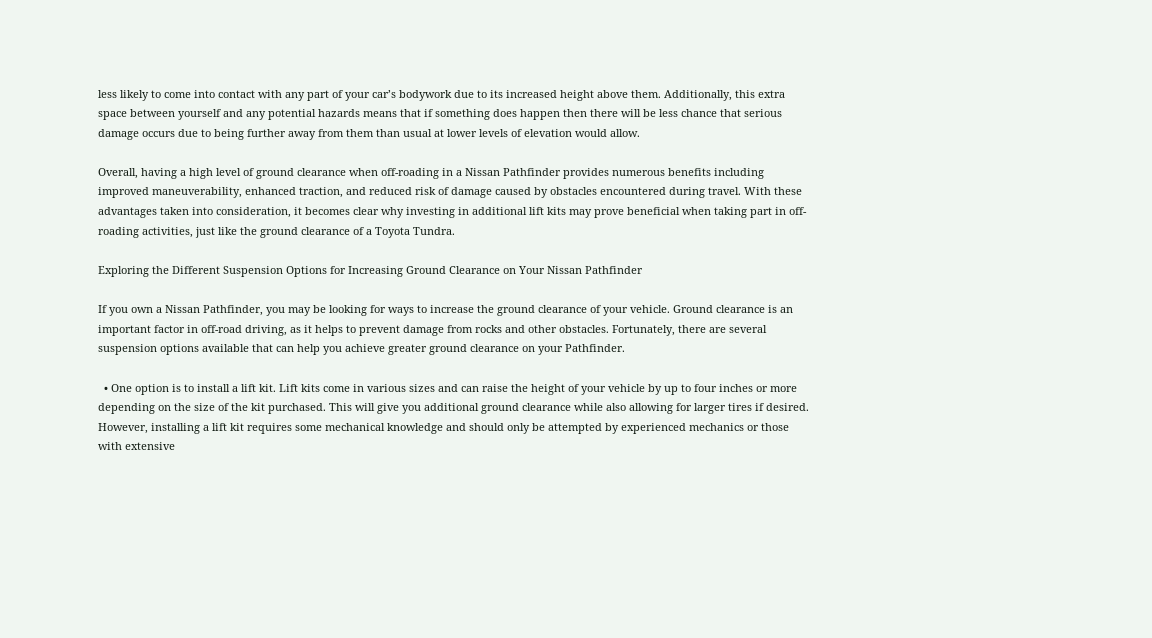less likely to come into contact with any part of your car’s bodywork due to its increased height above them. Additionally, this extra space between yourself and any potential hazards means that if something does happen then there will be less chance that serious damage occurs due to being further away from them than usual at lower levels of elevation would allow.

Overall, having a high level of ground clearance when off-roading in a Nissan Pathfinder provides numerous benefits including improved maneuverability, enhanced traction, and reduced risk of damage caused by obstacles encountered during travel. With these advantages taken into consideration, it becomes clear why investing in additional lift kits may prove beneficial when taking part in off-roading activities, just like the ground clearance of a Toyota Tundra.

Exploring the Different Suspension Options for Increasing Ground Clearance on Your Nissan Pathfinder

If you own a Nissan Pathfinder, you may be looking for ways to increase the ground clearance of your vehicle. Ground clearance is an important factor in off-road driving, as it helps to prevent damage from rocks and other obstacles. Fortunately, there are several suspension options available that can help you achieve greater ground clearance on your Pathfinder.

  • One option is to install a lift kit. Lift kits come in various sizes and can raise the height of your vehicle by up to four inches or more depending on the size of the kit purchased. This will give you additional ground clearance while also allowing for larger tires if desired. However, installing a lift kit requires some mechanical knowledge and should only be attempted by experienced mechanics or those with extensive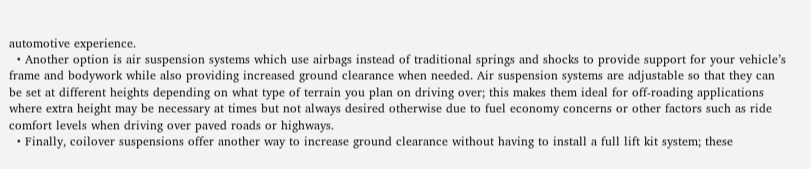automotive experience.
  • Another option is air suspension systems which use airbags instead of traditional springs and shocks to provide support for your vehicle’s frame and bodywork while also providing increased ground clearance when needed. Air suspension systems are adjustable so that they can be set at different heights depending on what type of terrain you plan on driving over; this makes them ideal for off-roading applications where extra height may be necessary at times but not always desired otherwise due to fuel economy concerns or other factors such as ride comfort levels when driving over paved roads or highways.
  • Finally, coilover suspensions offer another way to increase ground clearance without having to install a full lift kit system; these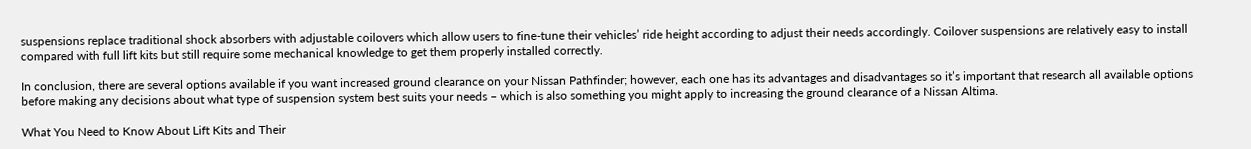suspensions replace traditional shock absorbers with adjustable coilovers which allow users to fine-tune their vehicles’ ride height according to adjust their needs accordingly. Coilover suspensions are relatively easy to install compared with full lift kits but still require some mechanical knowledge to get them properly installed correctly.

In conclusion, there are several options available if you want increased ground clearance on your Nissan Pathfinder; however, each one has its advantages and disadvantages so it’s important that research all available options before making any decisions about what type of suspension system best suits your needs – which is also something you might apply to increasing the ground clearance of a Nissan Altima.

What You Need to Know About Lift Kits and Their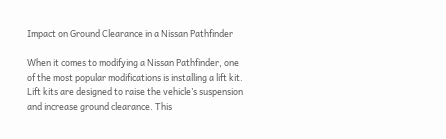Impact on Ground Clearance in a Nissan Pathfinder

When it comes to modifying a Nissan Pathfinder, one of the most popular modifications is installing a lift kit. Lift kits are designed to raise the vehicle’s suspension and increase ground clearance. This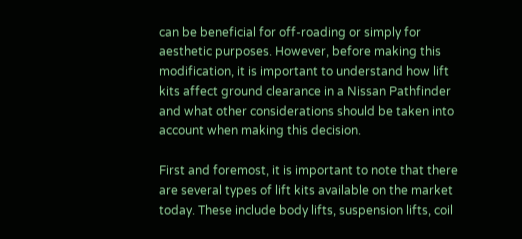can be beneficial for off-roading or simply for aesthetic purposes. However, before making this modification, it is important to understand how lift kits affect ground clearance in a Nissan Pathfinder and what other considerations should be taken into account when making this decision.

First and foremost, it is important to note that there are several types of lift kits available on the market today. These include body lifts, suspension lifts, coil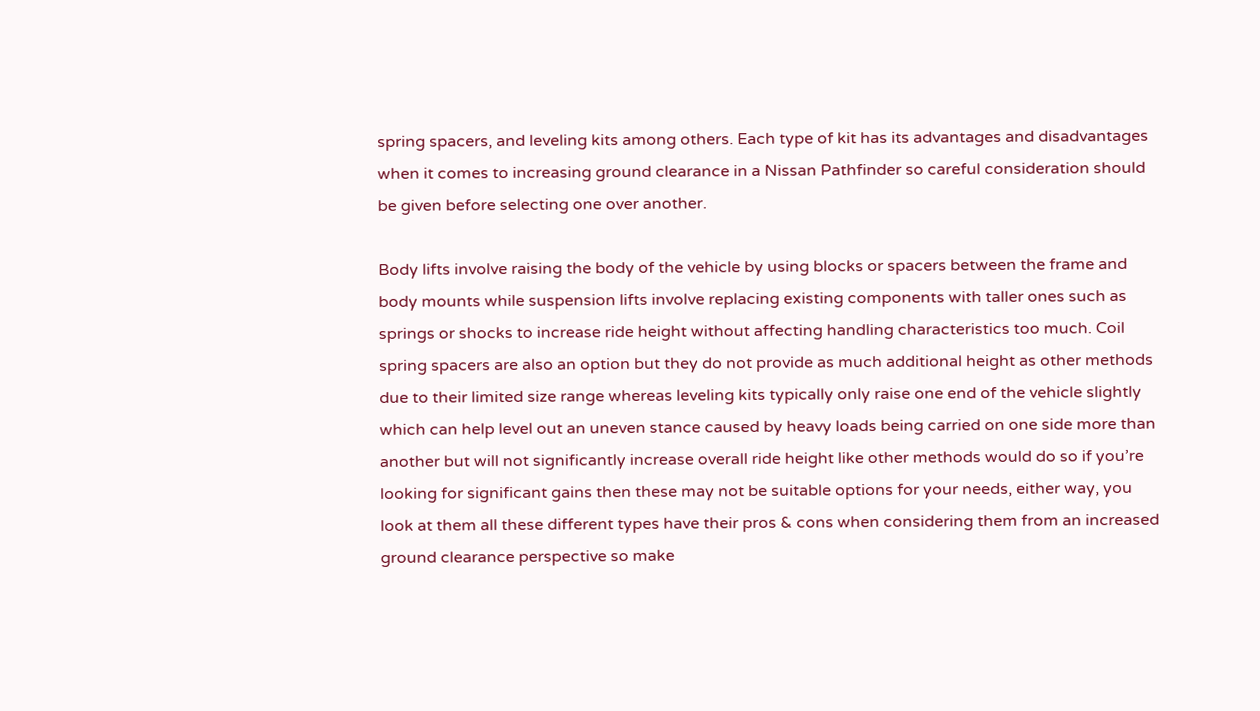spring spacers, and leveling kits among others. Each type of kit has its advantages and disadvantages when it comes to increasing ground clearance in a Nissan Pathfinder so careful consideration should be given before selecting one over another.

Body lifts involve raising the body of the vehicle by using blocks or spacers between the frame and body mounts while suspension lifts involve replacing existing components with taller ones such as springs or shocks to increase ride height without affecting handling characteristics too much. Coil spring spacers are also an option but they do not provide as much additional height as other methods due to their limited size range whereas leveling kits typically only raise one end of the vehicle slightly which can help level out an uneven stance caused by heavy loads being carried on one side more than another but will not significantly increase overall ride height like other methods would do so if you’re looking for significant gains then these may not be suitable options for your needs, either way, you look at them all these different types have their pros & cons when considering them from an increased ground clearance perspective so make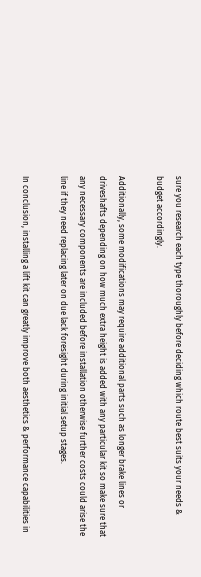sure you research each type thoroughly before deciding which route best suits your needs & budget accordingly.

Additionally, some modifications may require additional parts such as longer brake lines or driveshafts depending on how much extra height is added with any particular kit so make sure that any necessary components are included before installation otherwise further costs could arise the line if they need replacing later on due lack foresight during initial setup stages.

In conclusion, installing a lift kit can greatly improve both aesthetics & performance capabilities in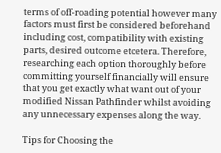terms of off-roading potential however many factors must first be considered beforehand including cost, compatibility with existing parts, desired outcome etcetera. Therefore, researching each option thoroughly before committing yourself financially will ensure that you get exactly what want out of your modified Nissan Pathfinder whilst avoiding any unnecessary expenses along the way.

Tips for Choosing the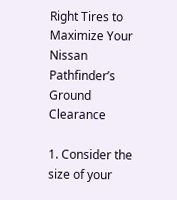Right Tires to Maximize Your Nissan Pathfinder’s Ground Clearance

1. Consider the size of your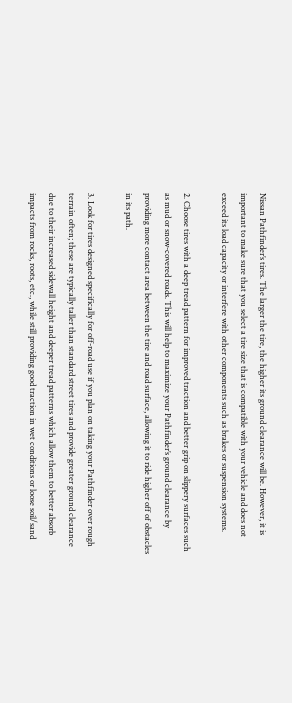Nissan Pathfinder’s tires. The larger the tire, the higher its ground clearance will be. However, it is important to make sure that you select a tire size that is compatible with your vehicle and does not exceed its load capacity or interfere with other components such as brakes or suspension systems.

2. Choose tires with a deep tread pattern for improved traction and better grip on slippery surfaces such as mud or snow-covered roads. This will help to maximize your Pathfinder’s ground clearance by providing more contact area between the tire and road surface, allowing it to ride higher off of obstacles in its path.

3. Look for tires designed specifically for off-road use if you plan on taking your Pathfinder over rough terrain often; these are typically taller than standard street tires and provide greater ground clearance due to their increased sidewall height and deeper tread patterns which allow them to better absorb impacts from rocks, roots, etc., while still providing good traction in wet conditions or loose soil/sand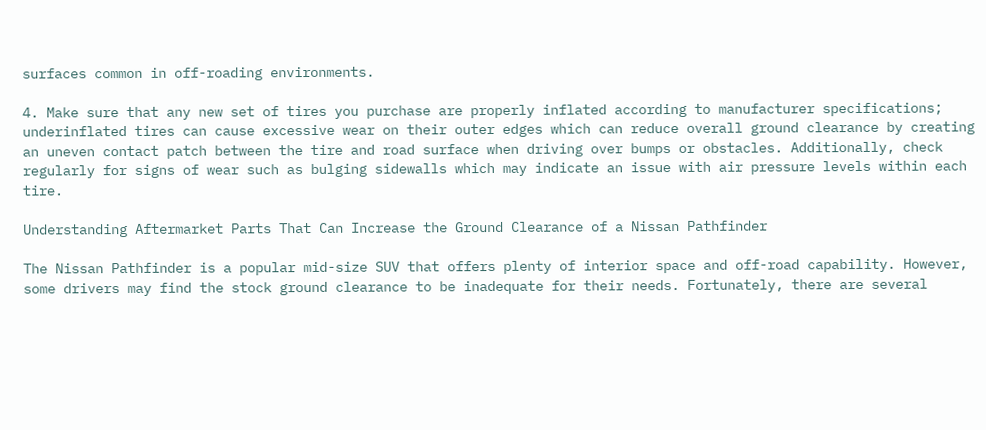surfaces common in off-roading environments.

4. Make sure that any new set of tires you purchase are properly inflated according to manufacturer specifications; underinflated tires can cause excessive wear on their outer edges which can reduce overall ground clearance by creating an uneven contact patch between the tire and road surface when driving over bumps or obstacles. Additionally, check regularly for signs of wear such as bulging sidewalls which may indicate an issue with air pressure levels within each tire.

Understanding Aftermarket Parts That Can Increase the Ground Clearance of a Nissan Pathfinder

The Nissan Pathfinder is a popular mid-size SUV that offers plenty of interior space and off-road capability. However, some drivers may find the stock ground clearance to be inadequate for their needs. Fortunately, there are several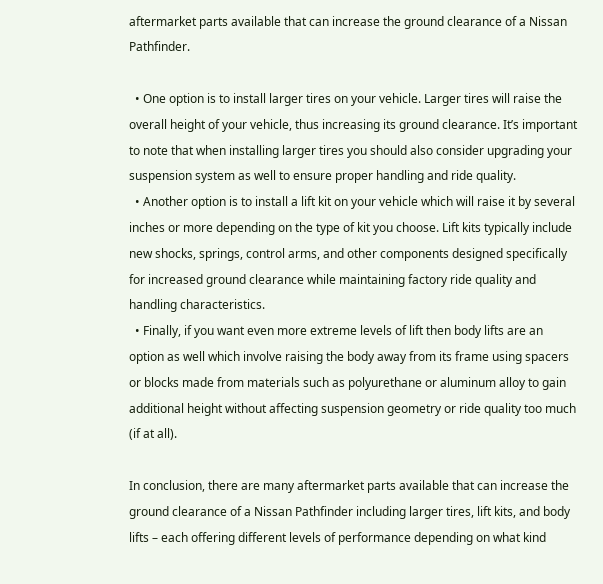aftermarket parts available that can increase the ground clearance of a Nissan Pathfinder.

  • One option is to install larger tires on your vehicle. Larger tires will raise the overall height of your vehicle, thus increasing its ground clearance. It’s important to note that when installing larger tires you should also consider upgrading your suspension system as well to ensure proper handling and ride quality.
  • Another option is to install a lift kit on your vehicle which will raise it by several inches or more depending on the type of kit you choose. Lift kits typically include new shocks, springs, control arms, and other components designed specifically for increased ground clearance while maintaining factory ride quality and handling characteristics.
  • Finally, if you want even more extreme levels of lift then body lifts are an option as well which involve raising the body away from its frame using spacers or blocks made from materials such as polyurethane or aluminum alloy to gain additional height without affecting suspension geometry or ride quality too much (if at all).

In conclusion, there are many aftermarket parts available that can increase the ground clearance of a Nissan Pathfinder including larger tires, lift kits, and body lifts – each offering different levels of performance depending on what kind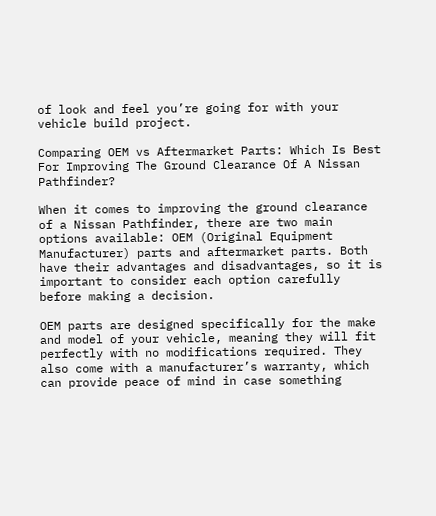of look and feel you’re going for with your vehicle build project.

Comparing OEM vs Aftermarket Parts: Which Is Best For Improving The Ground Clearance Of A Nissan Pathfinder?

When it comes to improving the ground clearance of a Nissan Pathfinder, there are two main options available: OEM (Original Equipment Manufacturer) parts and aftermarket parts. Both have their advantages and disadvantages, so it is important to consider each option carefully before making a decision.

OEM parts are designed specifically for the make and model of your vehicle, meaning they will fit perfectly with no modifications required. They also come with a manufacturer’s warranty, which can provide peace of mind in case something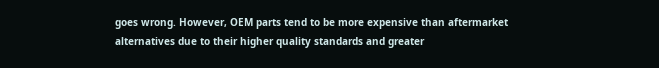goes wrong. However, OEM parts tend to be more expensive than aftermarket alternatives due to their higher quality standards and greater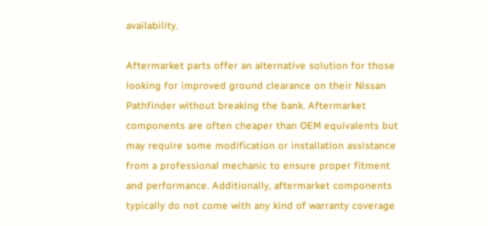availability.

Aftermarket parts offer an alternative solution for those looking for improved ground clearance on their Nissan Pathfinder without breaking the bank. Aftermarket components are often cheaper than OEM equivalents but may require some modification or installation assistance from a professional mechanic to ensure proper fitment and performance. Additionally, aftermarket components typically do not come with any kind of warranty coverage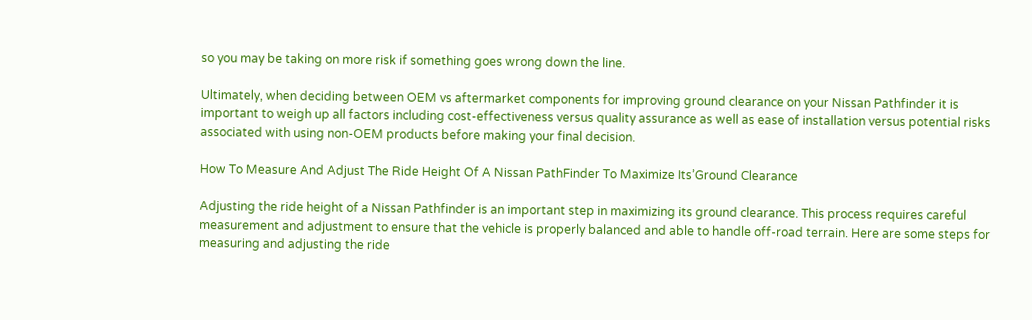so you may be taking on more risk if something goes wrong down the line.

Ultimately, when deciding between OEM vs aftermarket components for improving ground clearance on your Nissan Pathfinder it is important to weigh up all factors including cost-effectiveness versus quality assurance as well as ease of installation versus potential risks associated with using non-OEM products before making your final decision.

How To Measure And Adjust The Ride Height Of A Nissan PathFinder To Maximize Its’Ground Clearance

Adjusting the ride height of a Nissan Pathfinder is an important step in maximizing its ground clearance. This process requires careful measurement and adjustment to ensure that the vehicle is properly balanced and able to handle off-road terrain. Here are some steps for measuring and adjusting the ride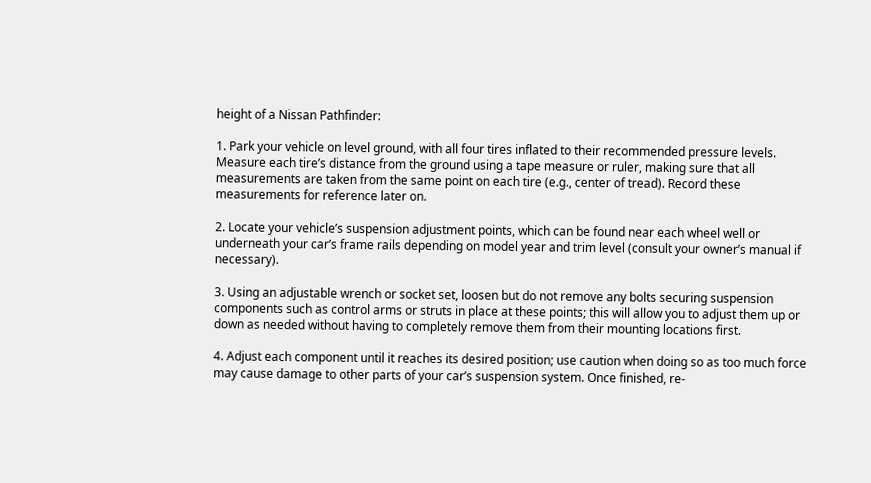height of a Nissan Pathfinder:

1. Park your vehicle on level ground, with all four tires inflated to their recommended pressure levels. Measure each tire’s distance from the ground using a tape measure or ruler, making sure that all measurements are taken from the same point on each tire (e.g., center of tread). Record these measurements for reference later on.

2. Locate your vehicle’s suspension adjustment points, which can be found near each wheel well or underneath your car’s frame rails depending on model year and trim level (consult your owner’s manual if necessary).

3. Using an adjustable wrench or socket set, loosen but do not remove any bolts securing suspension components such as control arms or struts in place at these points; this will allow you to adjust them up or down as needed without having to completely remove them from their mounting locations first.

4. Adjust each component until it reaches its desired position; use caution when doing so as too much force may cause damage to other parts of your car’s suspension system. Once finished, re-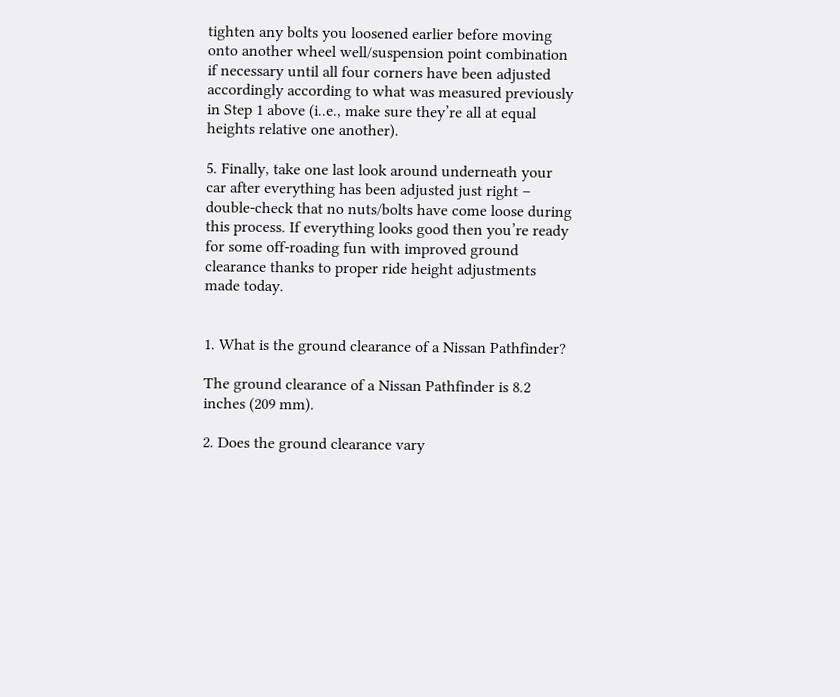tighten any bolts you loosened earlier before moving onto another wheel well/suspension point combination if necessary until all four corners have been adjusted accordingly according to what was measured previously in Step 1 above (i..e., make sure they’re all at equal heights relative one another).

5. Finally, take one last look around underneath your car after everything has been adjusted just right – double-check that no nuts/bolts have come loose during this process. If everything looks good then you’re ready for some off-roading fun with improved ground clearance thanks to proper ride height adjustments made today.


1. What is the ground clearance of a Nissan Pathfinder?

The ground clearance of a Nissan Pathfinder is 8.2 inches (209 mm).

2. Does the ground clearance vary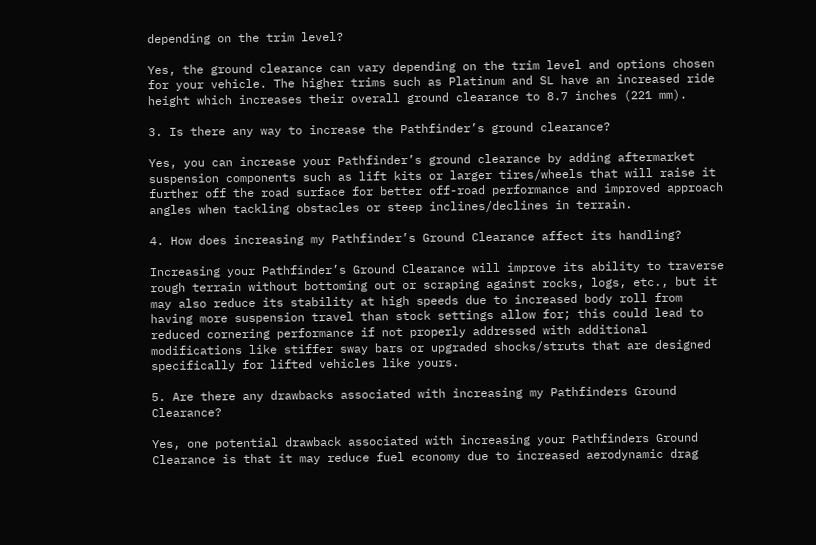depending on the trim level?

Yes, the ground clearance can vary depending on the trim level and options chosen for your vehicle. The higher trims such as Platinum and SL have an increased ride height which increases their overall ground clearance to 8.7 inches (221 mm).

3. Is there any way to increase the Pathfinder’s ground clearance?

Yes, you can increase your Pathfinder’s ground clearance by adding aftermarket suspension components such as lift kits or larger tires/wheels that will raise it further off the road surface for better off-road performance and improved approach angles when tackling obstacles or steep inclines/declines in terrain.

4. How does increasing my Pathfinder’s Ground Clearance affect its handling?

Increasing your Pathfinder’s Ground Clearance will improve its ability to traverse rough terrain without bottoming out or scraping against rocks, logs, etc., but it may also reduce its stability at high speeds due to increased body roll from having more suspension travel than stock settings allow for; this could lead to reduced cornering performance if not properly addressed with additional modifications like stiffer sway bars or upgraded shocks/struts that are designed specifically for lifted vehicles like yours.

5. Are there any drawbacks associated with increasing my Pathfinders Ground Clearance?

Yes, one potential drawback associated with increasing your Pathfinders Ground Clearance is that it may reduce fuel economy due to increased aerodynamic drag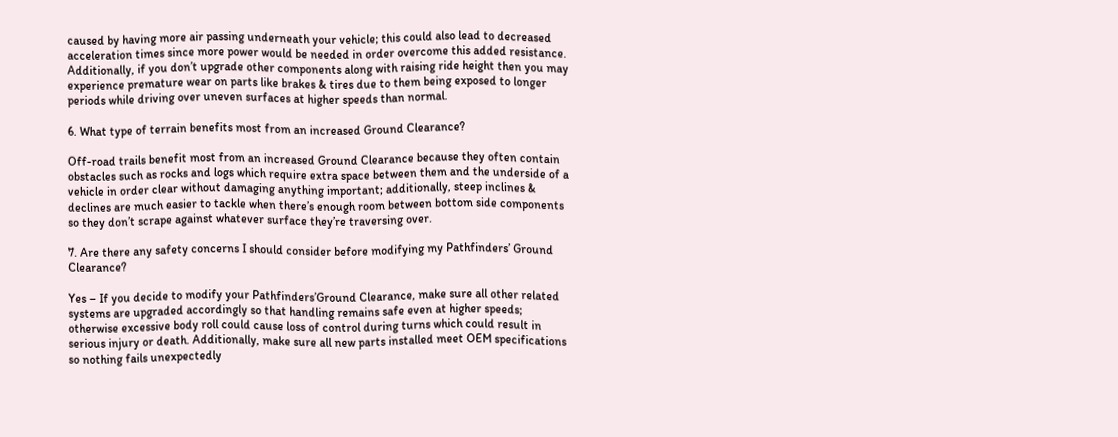caused by having more air passing underneath your vehicle; this could also lead to decreased acceleration times since more power would be needed in order overcome this added resistance. Additionally, if you don’t upgrade other components along with raising ride height then you may experience premature wear on parts like brakes & tires due to them being exposed to longer periods while driving over uneven surfaces at higher speeds than normal.

6. What type of terrain benefits most from an increased Ground Clearance?

Off-road trails benefit most from an increased Ground Clearance because they often contain obstacles such as rocks and logs which require extra space between them and the underside of a vehicle in order clear without damaging anything important; additionally, steep inclines & declines are much easier to tackle when there’s enough room between bottom side components so they don’t scrape against whatever surface they’re traversing over.

7. Are there any safety concerns I should consider before modifying my Pathfinders’ Ground Clearance?

Yes – If you decide to modify your Pathfinders’Ground Clearance, make sure all other related systems are upgraded accordingly so that handling remains safe even at higher speeds; otherwise excessive body roll could cause loss of control during turns which could result in serious injury or death. Additionally, make sure all new parts installed meet OEM specifications so nothing fails unexpectedly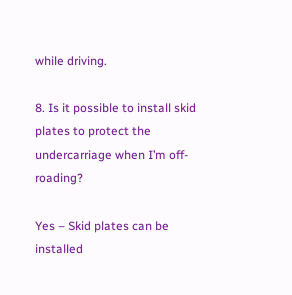while driving.

8. Is it possible to install skid plates to protect the undercarriage when I’m off-roading?

Yes – Skid plates can be installed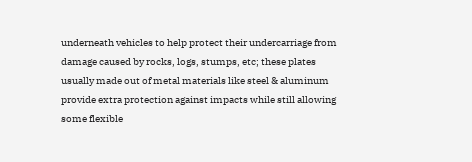underneath vehicles to help protect their undercarriage from damage caused by rocks, logs, stumps, etc; these plates usually made out of metal materials like steel & aluminum provide extra protection against impacts while still allowing some flexible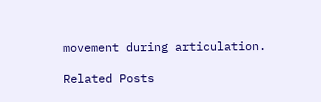movement during articulation.

Related Posts